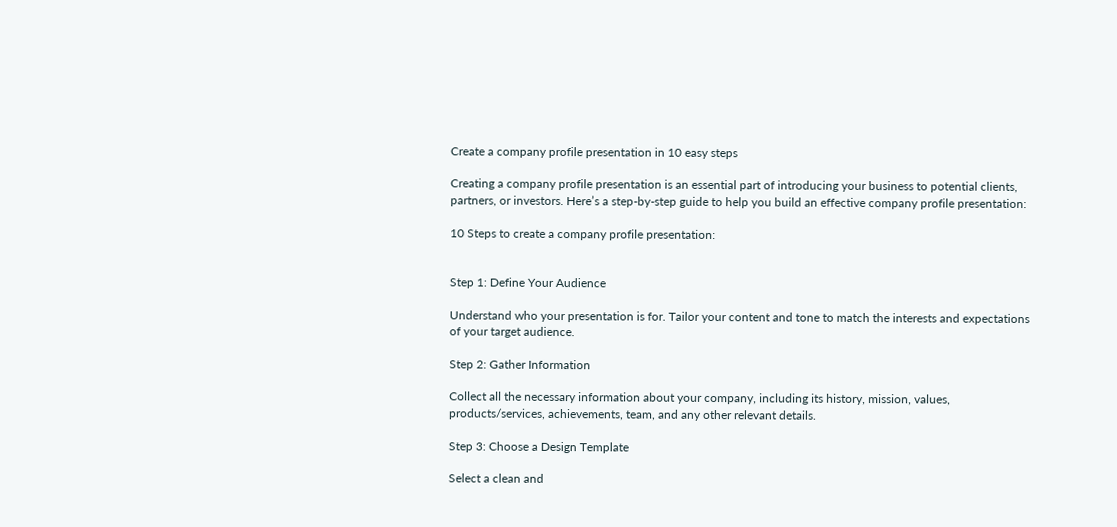Create a company profile presentation in 10 easy steps

Creating a company profile presentation is an essential part of introducing your business to potential clients, partners, or investors. Here’s a step-by-step guide to help you build an effective company profile presentation:

10 Steps to create a company profile presentation:


Step 1: Define Your Audience

Understand who your presentation is for. Tailor your content and tone to match the interests and expectations of your target audience.

Step 2: Gather Information

Collect all the necessary information about your company, including its history, mission, values, products/services, achievements, team, and any other relevant details.

Step 3: Choose a Design Template

Select a clean and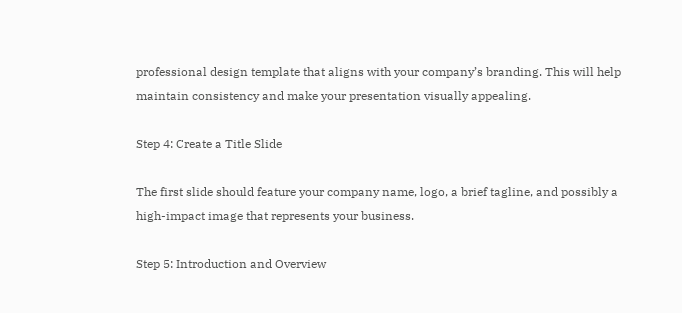professional design template that aligns with your company’s branding. This will help maintain consistency and make your presentation visually appealing.

Step 4: Create a Title Slide

The first slide should feature your company name, logo, a brief tagline, and possibly a high-impact image that represents your business.

Step 5: Introduction and Overview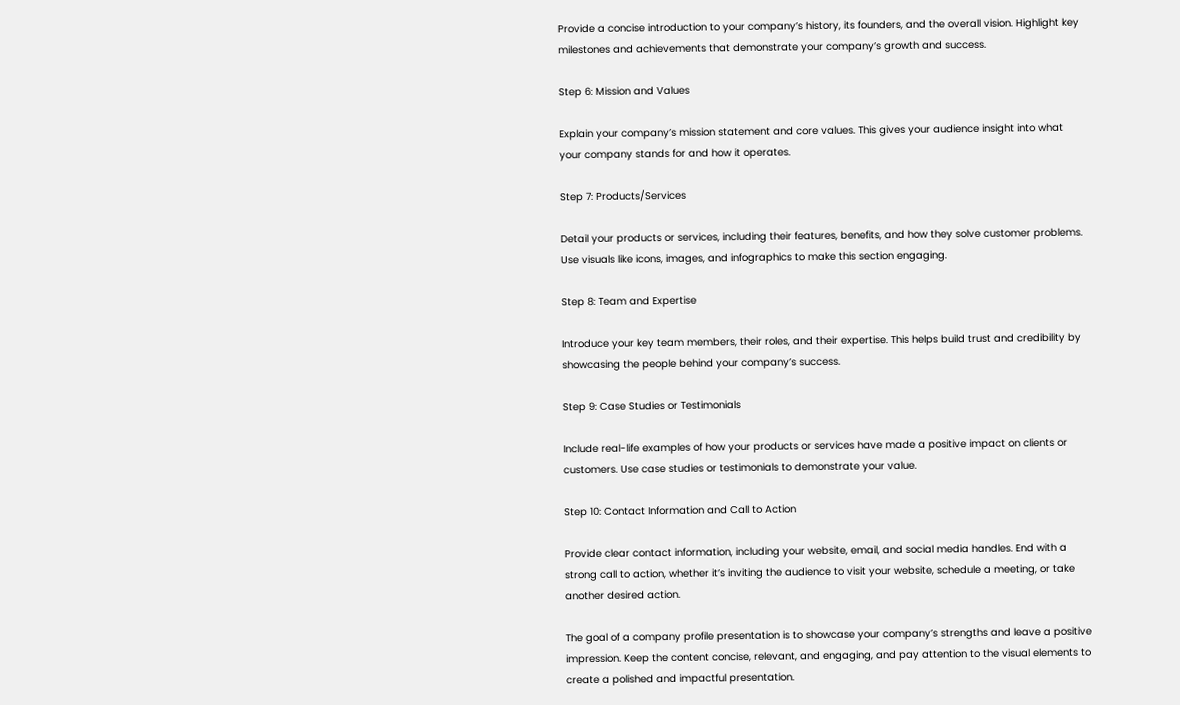Provide a concise introduction to your company’s history, its founders, and the overall vision. Highlight key milestones and achievements that demonstrate your company’s growth and success.

Step 6: Mission and Values

Explain your company’s mission statement and core values. This gives your audience insight into what your company stands for and how it operates.

Step 7: Products/Services

Detail your products or services, including their features, benefits, and how they solve customer problems. Use visuals like icons, images, and infographics to make this section engaging.

Step 8: Team and Expertise

Introduce your key team members, their roles, and their expertise. This helps build trust and credibility by showcasing the people behind your company’s success.

Step 9: Case Studies or Testimonials

Include real-life examples of how your products or services have made a positive impact on clients or customers. Use case studies or testimonials to demonstrate your value.

Step 10: Contact Information and Call to Action

Provide clear contact information, including your website, email, and social media handles. End with a strong call to action, whether it’s inviting the audience to visit your website, schedule a meeting, or take another desired action.

The goal of a company profile presentation is to showcase your company’s strengths and leave a positive impression. Keep the content concise, relevant, and engaging, and pay attention to the visual elements to create a polished and impactful presentation.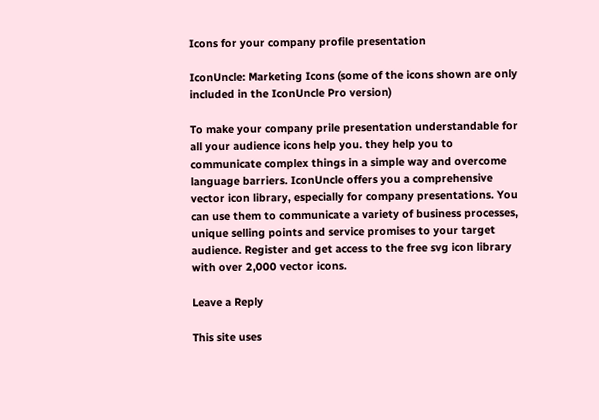Icons for your company profile presentation

IconUncle: Marketing Icons (some of the icons shown are only included in the IconUncle Pro version)

To make your company prile presentation understandable for all your audience icons help you. they help you to communicate complex things in a simple way and overcome language barriers. IconUncle offers you a comprehensive vector icon library, especially for company presentations. You can use them to communicate a variety of business processes, unique selling points and service promises to your target audience. Register and get access to the free svg icon library with over 2,000 vector icons.

Leave a Reply

This site uses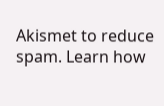Akismet to reduce spam. Learn how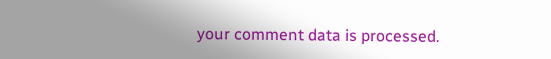your comment data is processed.